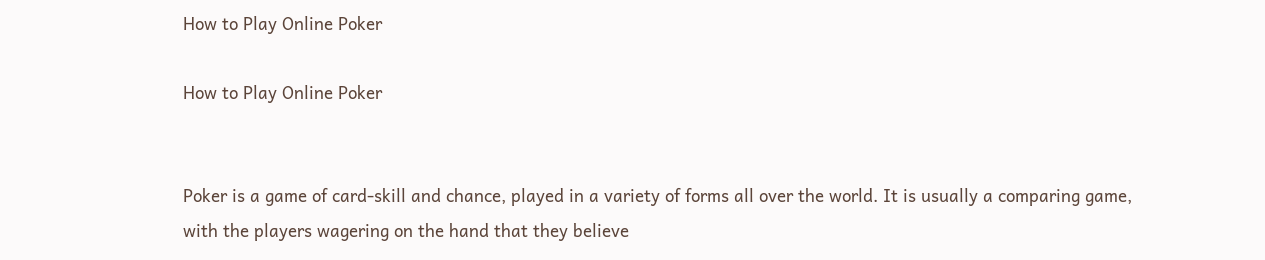How to Play Online Poker

How to Play Online Poker


Poker is a game of card-skill and chance, played in a variety of forms all over the world. It is usually a comparing game, with the players wagering on the hand that they believe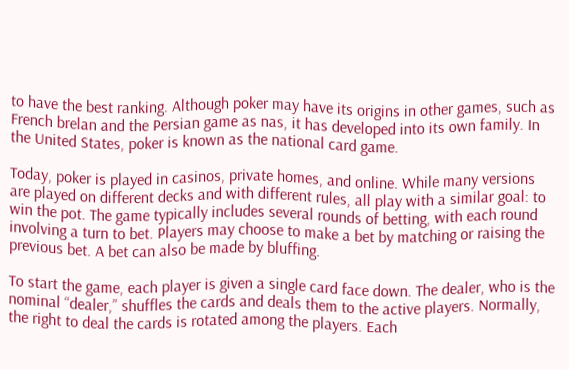to have the best ranking. Although poker may have its origins in other games, such as French brelan and the Persian game as nas, it has developed into its own family. In the United States, poker is known as the national card game.

Today, poker is played in casinos, private homes, and online. While many versions are played on different decks and with different rules, all play with a similar goal: to win the pot. The game typically includes several rounds of betting, with each round involving a turn to bet. Players may choose to make a bet by matching or raising the previous bet. A bet can also be made by bluffing.

To start the game, each player is given a single card face down. The dealer, who is the nominal “dealer,” shuffles the cards and deals them to the active players. Normally, the right to deal the cards is rotated among the players. Each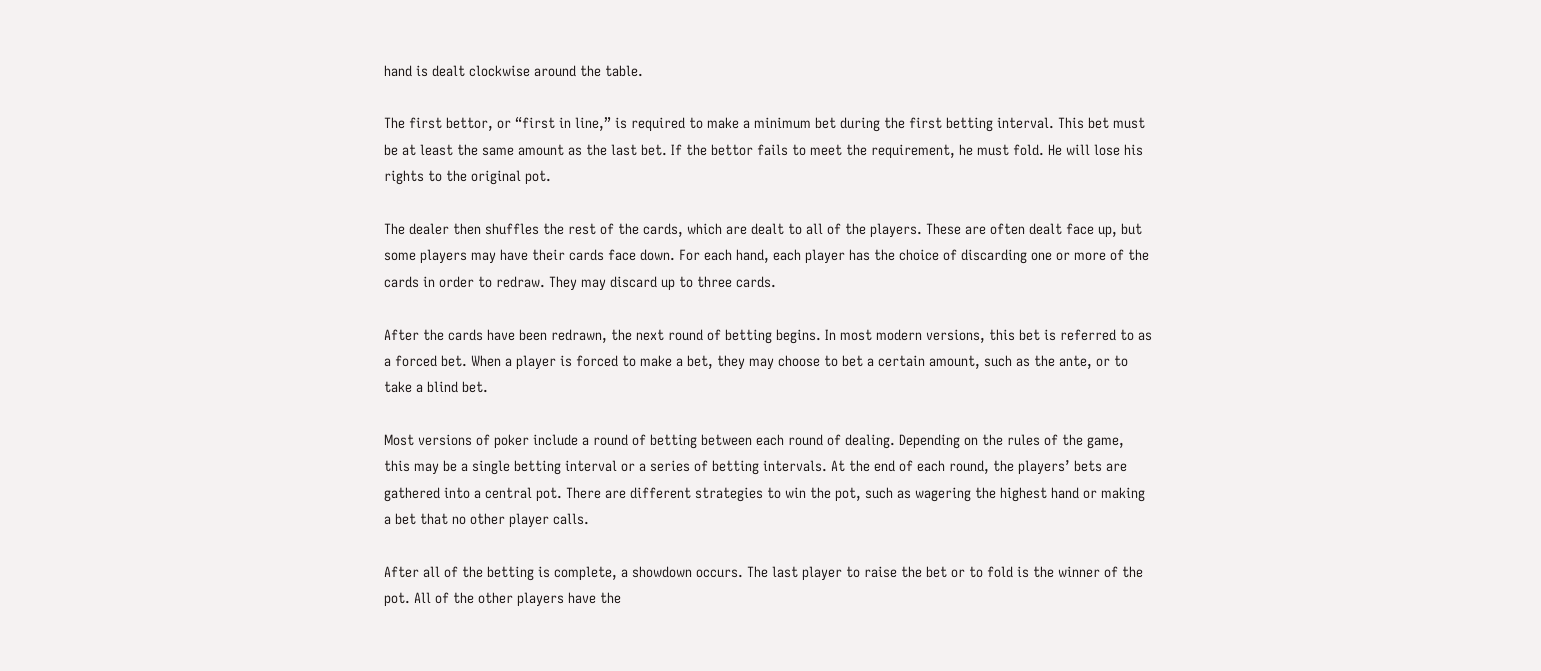hand is dealt clockwise around the table.

The first bettor, or “first in line,” is required to make a minimum bet during the first betting interval. This bet must be at least the same amount as the last bet. If the bettor fails to meet the requirement, he must fold. He will lose his rights to the original pot.

The dealer then shuffles the rest of the cards, which are dealt to all of the players. These are often dealt face up, but some players may have their cards face down. For each hand, each player has the choice of discarding one or more of the cards in order to redraw. They may discard up to three cards.

After the cards have been redrawn, the next round of betting begins. In most modern versions, this bet is referred to as a forced bet. When a player is forced to make a bet, they may choose to bet a certain amount, such as the ante, or to take a blind bet.

Most versions of poker include a round of betting between each round of dealing. Depending on the rules of the game, this may be a single betting interval or a series of betting intervals. At the end of each round, the players’ bets are gathered into a central pot. There are different strategies to win the pot, such as wagering the highest hand or making a bet that no other player calls.

After all of the betting is complete, a showdown occurs. The last player to raise the bet or to fold is the winner of the pot. All of the other players have the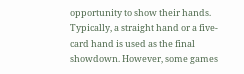opportunity to show their hands. Typically, a straight hand or a five-card hand is used as the final showdown. However, some games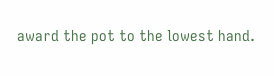award the pot to the lowest hand.